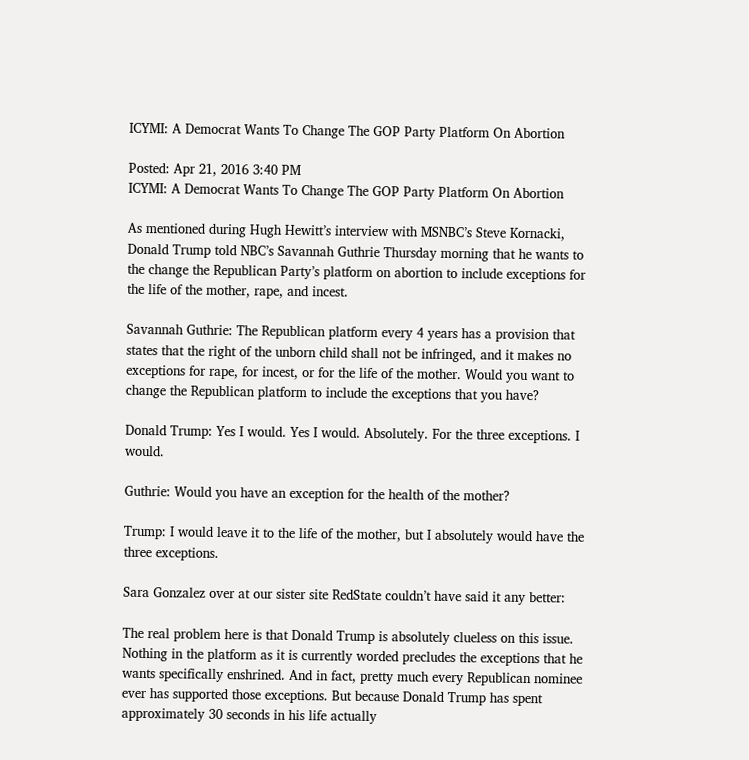ICYMI: A Democrat Wants To Change The GOP Party Platform On Abortion

Posted: Apr 21, 2016 3:40 PM
ICYMI: A Democrat Wants To Change The GOP Party Platform On Abortion

As mentioned during Hugh Hewitt’s interview with MSNBC’s Steve Kornacki, Donald Trump told NBC’s Savannah Guthrie Thursday morning that he wants to the change the Republican Party’s platform on abortion to include exceptions for the life of the mother, rape, and incest.

Savannah Guthrie: The Republican platform every 4 years has a provision that states that the right of the unborn child shall not be infringed, and it makes no exceptions for rape, for incest, or for the life of the mother. Would you want to change the Republican platform to include the exceptions that you have?

Donald Trump: Yes I would. Yes I would. Absolutely. For the three exceptions. I would.

Guthrie: Would you have an exception for the health of the mother?

Trump: I would leave it to the life of the mother, but I absolutely would have the three exceptions.

Sara Gonzalez over at our sister site RedState couldn’t have said it any better:

The real problem here is that Donald Trump is absolutely clueless on this issue. Nothing in the platform as it is currently worded precludes the exceptions that he wants specifically enshrined. And in fact, pretty much every Republican nominee ever has supported those exceptions. But because Donald Trump has spent approximately 30 seconds in his life actually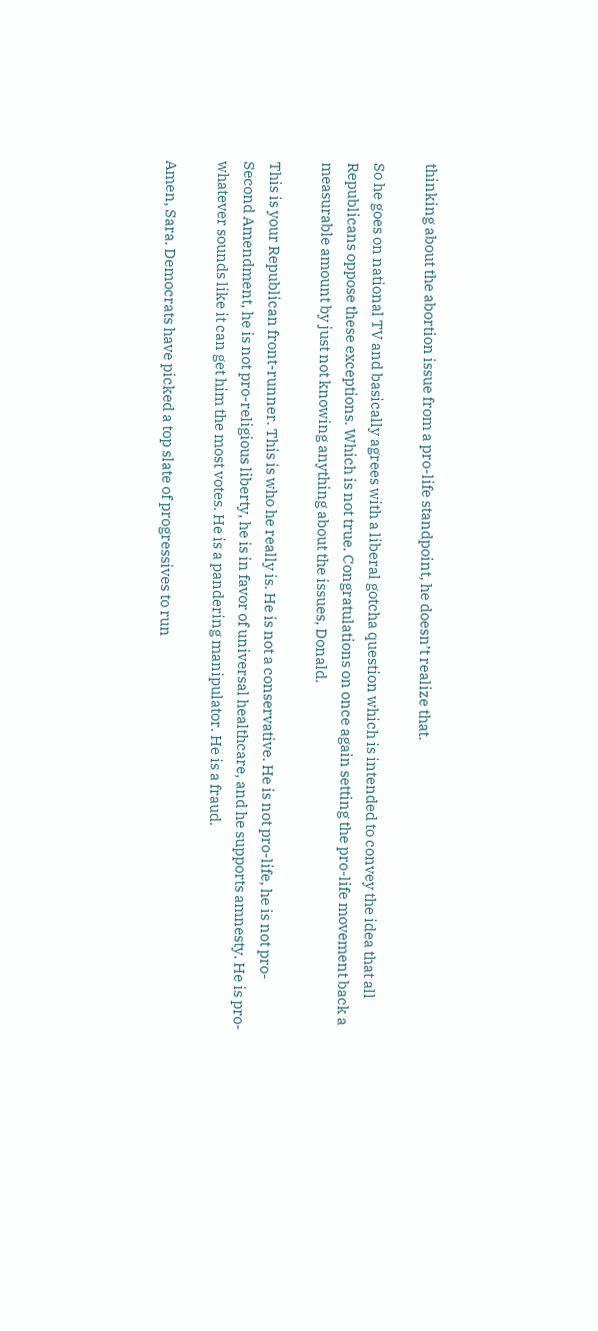thinking about the abortion issue from a pro-life standpoint, he doesn’t realize that.

So he goes on national TV and basically agrees with a liberal gotcha question which is intended to convey the idea that all Republicans oppose these exceptions. Which is not true. Congratulations on once again setting the pro-life movement back a measurable amount by just not knowing anything about the issues, Donald.

This is your Republican front-runner. This is who he really is. He is not a conservative. He is not pro-life, he is not pro-Second Amendment, he is not pro-religious liberty, he is in favor of universal healthcare, and he supports amnesty. He is pro-whatever sounds like it can get him the most votes. He is a pandering manipulator. He is a fraud.

Amen, Sara. Democrats have picked a top slate of progressives to run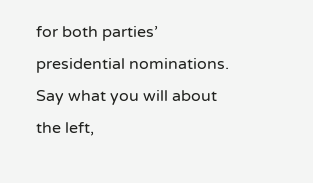for both parties’ presidential nominations. Say what you will about the left,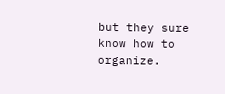but they sure know how to organize.